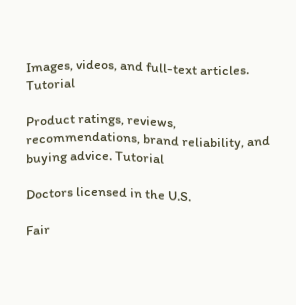Images, videos, and full-text articles. Tutorial

Product ratings, reviews, recommendations, brand reliability, and buying advice. Tutorial

Doctors licensed in the U.S.

Fair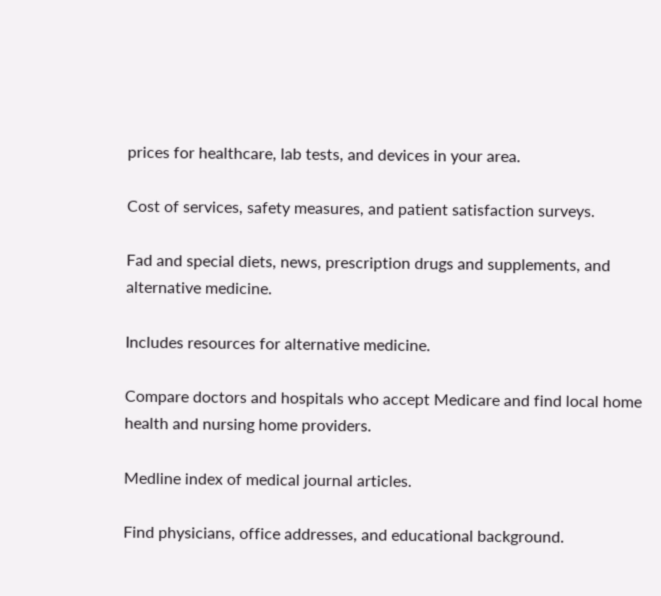prices for healthcare, lab tests, and devices in your area.

Cost of services, safety measures, and patient satisfaction surveys.

Fad and special diets, news, prescription drugs and supplements, and alternative medicine.

Includes resources for alternative medicine.

Compare doctors and hospitals who accept Medicare and find local home health and nursing home providers.

Medline index of medical journal articles.

Find physicians, office addresses, and educational background.